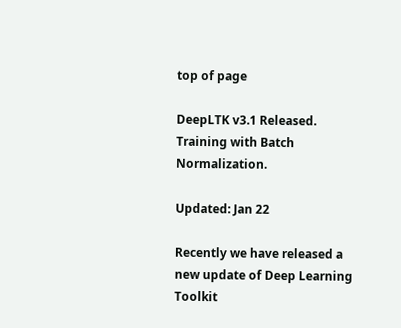top of page

DeepLTK v3.1 Released. Training with Batch Normalization.

Updated: Jan 22

Recently we have released a new update of Deep Learning Toolkit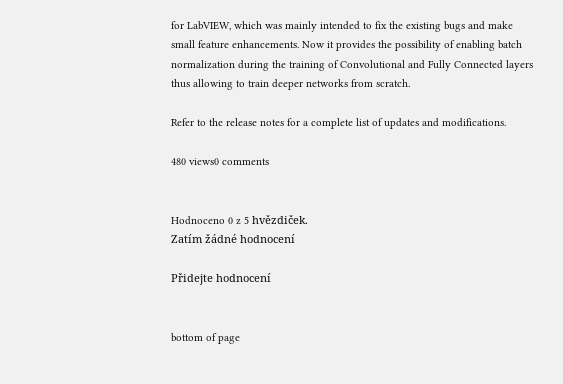for LabVIEW, which was mainly intended to fix the existing bugs and make small feature enhancements. Now it provides the possibility of enabling batch normalization during the training of Convolutional and Fully Connected layers thus allowing to train deeper networks from scratch.

Refer to the release notes for a complete list of updates and modifications.

480 views0 comments


Hodnoceno 0 z 5 hvězdiček.
Zatím žádné hodnocení

Přidejte hodnocení


bottom of page